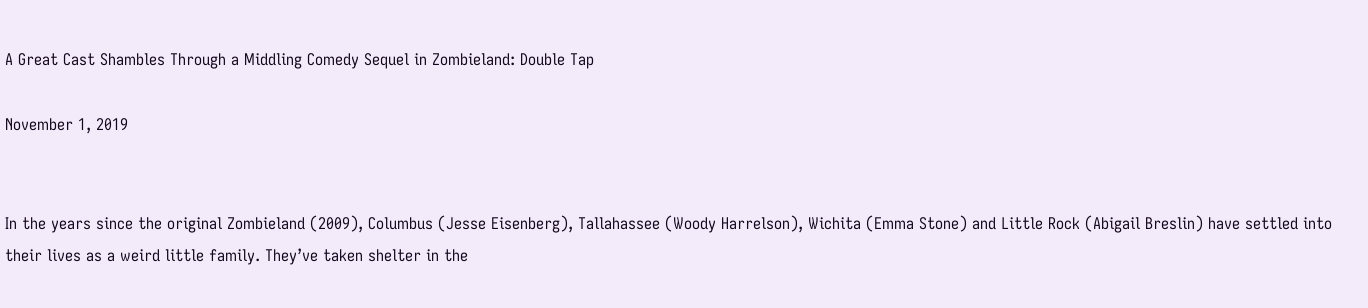A Great Cast Shambles Through a Middling Comedy Sequel in Zombieland: Double Tap

November 1, 2019


In the years since the original Zombieland (2009), Columbus (Jesse Eisenberg), Tallahassee (Woody Harrelson), Wichita (Emma Stone) and Little Rock (Abigail Breslin) have settled into their lives as a weird little family. They’ve taken shelter in the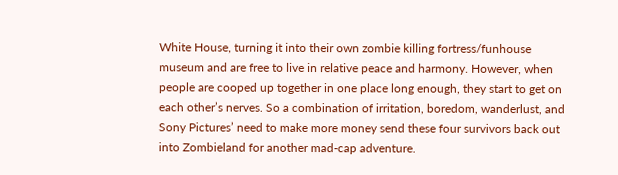White House, turning it into their own zombie killing fortress/funhouse museum and are free to live in relative peace and harmony. However, when people are cooped up together in one place long enough, they start to get on each other’s nerves. So a combination of irritation, boredom, wanderlust, and Sony Pictures’ need to make more money send these four survivors back out into Zombieland for another mad-cap adventure.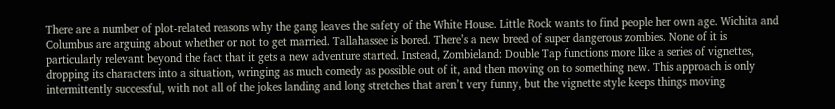There are a number of plot-related reasons why the gang leaves the safety of the White House. Little Rock wants to find people her own age. Wichita and Columbus are arguing about whether or not to get married. Tallahassee is bored. There’s a new breed of super dangerous zombies. None of it is particularly relevant beyond the fact that it gets a new adventure started. Instead, Zombieland: Double Tap functions more like a series of vignettes, dropping its characters into a situation, wringing as much comedy as possible out of it, and then moving on to something new. This approach is only intermittently successful, with not all of the jokes landing and long stretches that aren’t very funny, but the vignette style keeps things moving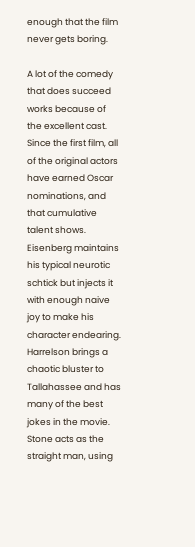enough that the film never gets boring.

A lot of the comedy that does succeed works because of the excellent cast. Since the first film, all of the original actors have earned Oscar nominations, and that cumulative talent shows. Eisenberg maintains his typical neurotic schtick but injects it with enough naive joy to make his character endearing. Harrelson brings a chaotic bluster to Tallahassee and has many of the best jokes in the movie. Stone acts as the straight man, using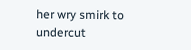her wry smirk to undercut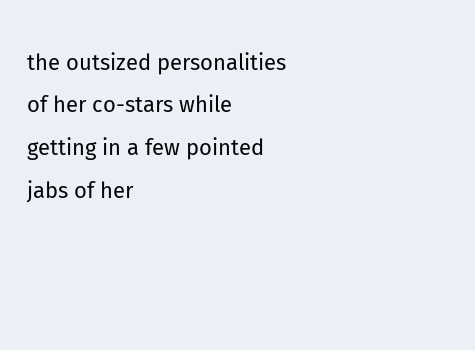the outsized personalities of her co-stars while getting in a few pointed jabs of her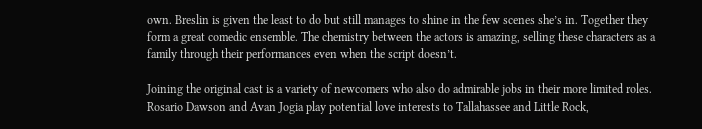own. Breslin is given the least to do but still manages to shine in the few scenes she’s in. Together they form a great comedic ensemble. The chemistry between the actors is amazing, selling these characters as a family through their performances even when the script doesn’t.

Joining the original cast is a variety of newcomers who also do admirable jobs in their more limited roles. Rosario Dawson and Avan Jogia play potential love interests to Tallahassee and Little Rock,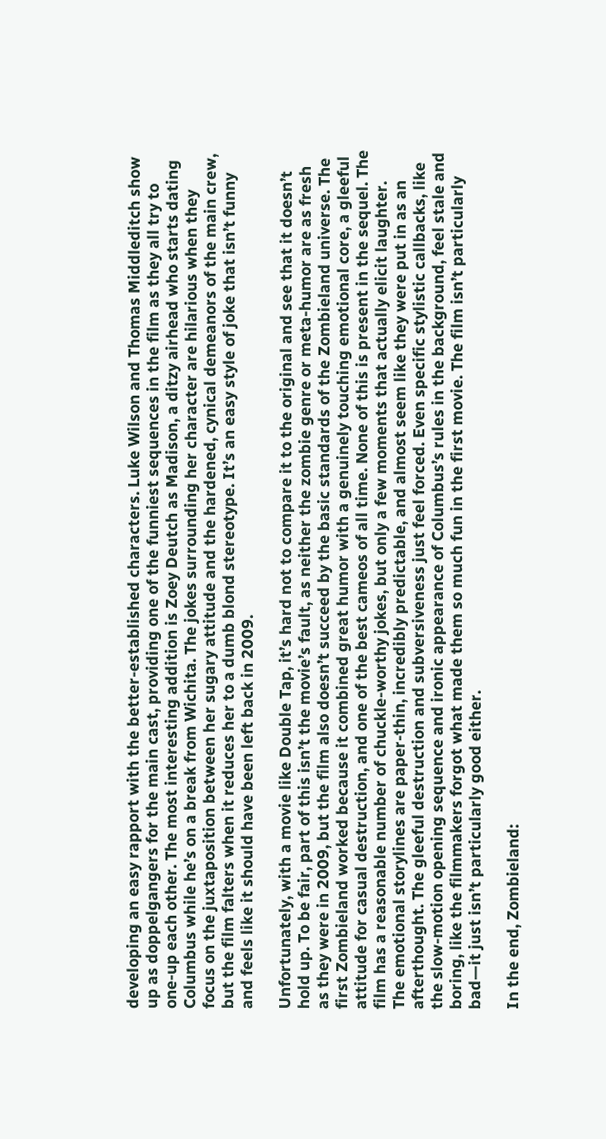developing an easy rapport with the better-established characters. Luke Wilson and Thomas Middleditch show up as doppelgangers for the main cast, providing one of the funniest sequences in the film as they all try to one-up each other. The most interesting addition is Zoey Deutch as Madison, a ditzy airhead who starts dating Columbus while he’s on a break from Wichita. The jokes surrounding her character are hilarious when they focus on the juxtaposition between her sugary attitude and the hardened, cynical demeanors of the main crew, but the film falters when it reduces her to a dumb blond stereotype. It’s an easy style of joke that isn’t funny and feels like it should have been left back in 2009.

Unfortunately, with a movie like Double Tap, it’s hard not to compare it to the original and see that it doesn’t hold up. To be fair, part of this isn’t the movie’s fault, as neither the zombie genre or meta-humor are as fresh as they were in 2009, but the film also doesn’t succeed by the basic standards of the Zombieland universe. The first Zombieland worked because it combined great humor with a genuinely touching emotional core, a gleeful attitude for casual destruction, and one of the best cameos of all time. None of this is present in the sequel. The film has a reasonable number of chuckle-worthy jokes, but only a few moments that actually elicit laughter. The emotional storylines are paper-thin, incredibly predictable, and almost seem like they were put in as an afterthought. The gleeful destruction and subversiveness just feel forced. Even specific stylistic callbacks, like the slow-motion opening sequence and ironic appearance of Columbus’s rules in the background, feel stale and boring, like the filmmakers forgot what made them so much fun in the first movie. The film isn’t particularly bad—it just isn’t particularly good either.

In the end, Zombieland: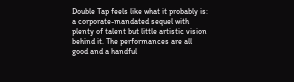Double Tap feels like what it probably is: a corporate-mandated sequel with plenty of talent but little artistic vision behind it. The performances are all good and a handful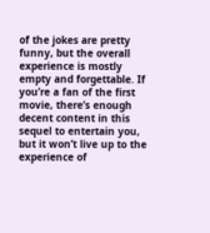of the jokes are pretty funny, but the overall experience is mostly empty and forgettable. If you’re a fan of the first movie, there’s enough decent content in this sequel to entertain you, but it won’t live up to the experience of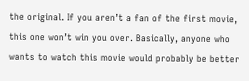the original. If you aren’t a fan of the first movie, this one won’t win you over. Basically, anyone who wants to watch this movie would probably be better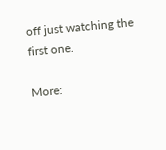off just watching the first one.

More: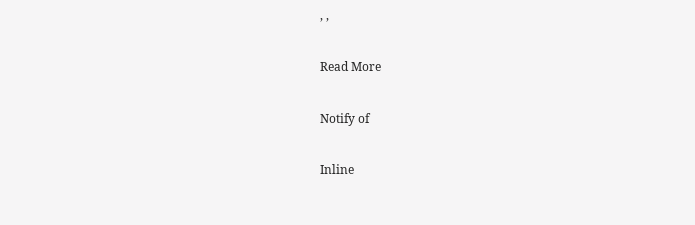, ,

Read More

Notify of

Inline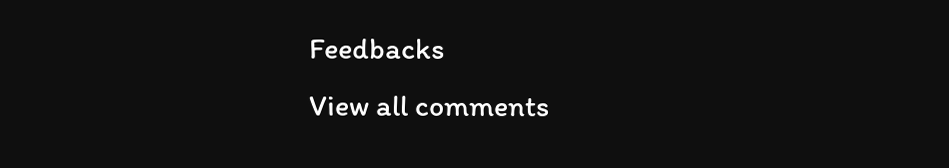Feedbacks
View all comments